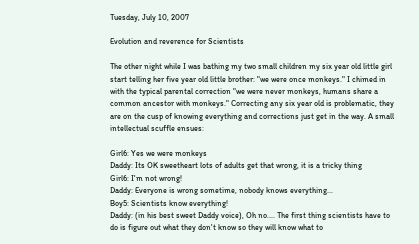Tuesday, July 10, 2007

Evolution and reverence for Scientists

The other night while I was bathing my two small children my six year old little girl start telling her five year old little brother: "we were once monkeys." I chimed in with the typical parental correction "we were never monkeys, humans share a common ancestor with monkeys." Correcting any six year old is problematic, they are on the cusp of knowing everything and corrections just get in the way. A small intellectual scuffle ensues:

Girl6: Yes we were monkeys
Daddy: Its OK sweetheart lots of adults get that wrong, it is a tricky thing
Girl6: I'm not wrong!
Daddy: Everyone is wrong sometime, nobody knows everything...
Boy5: Scientists know everything!
Daddy: (in his best sweet Daddy voice), Oh no.... The first thing scientists have to do is figure out what they don't know so they will know what to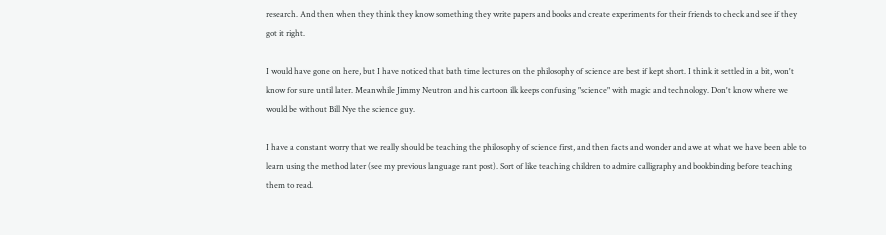research. And then when they think they know something they write papers and books and create experiments for their friends to check and see if they got it right.

I would have gone on here, but I have noticed that bath time lectures on the philosophy of science are best if kept short. I think it settled in a bit, won't know for sure until later. Meanwhile Jimmy Neutron and his cartoon ilk keeps confusing "science" with magic and technology. Don't know where we would be without Bill Nye the science guy.

I have a constant worry that we really should be teaching the philosophy of science first, and then facts and wonder and awe at what we have been able to learn using the method later (see my previous language rant post). Sort of like teaching children to admire calligraphy and bookbinding before teaching them to read.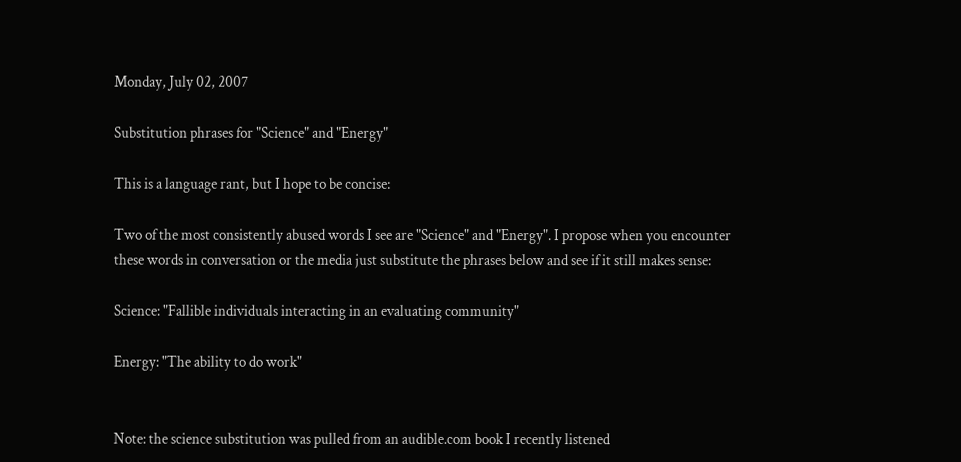Monday, July 02, 2007

Substitution phrases for "Science" and "Energy"

This is a language rant, but I hope to be concise:

Two of the most consistently abused words I see are "Science" and "Energy". I propose when you encounter these words in conversation or the media just substitute the phrases below and see if it still makes sense:

Science: "Fallible individuals interacting in an evaluating community"

Energy: "The ability to do work"


Note: the science substitution was pulled from an audible.com book I recently listened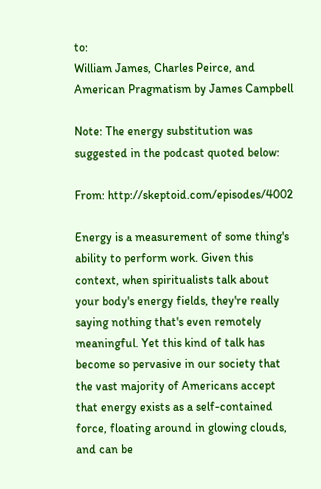to:
William James, Charles Peirce, and American Pragmatism by James Campbell

Note: The energy substitution was suggested in the podcast quoted below:

From: http://skeptoid.com/episodes/4002

Energy is a measurement of some thing's ability to perform work. Given this context, when spiritualists talk about your body's energy fields, they're really saying nothing that's even remotely meaningful. Yet this kind of talk has become so pervasive in our society that the vast majority of Americans accept that energy exists as a self-contained force, floating around in glowing clouds, and can be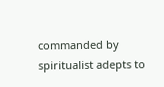commanded by spiritualist adepts to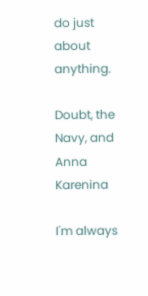do just about anything.

Doubt, the Navy, and Anna Karenina

I'm always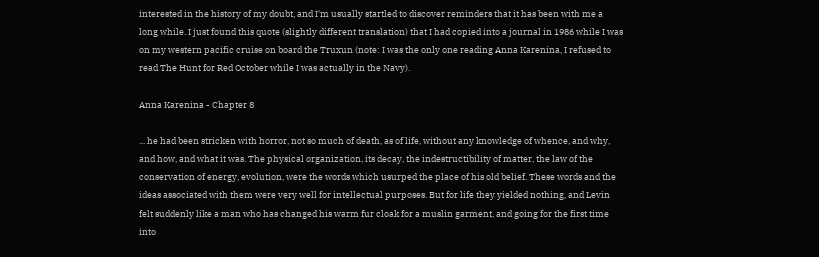interested in the history of my doubt, and I'm usually startled to discover reminders that it has been with me a long while. I just found this quote (slightly different translation) that I had copied into a journal in 1986 while I was on my western pacific cruise on board the Truxun (note: I was the only one reading Anna Karenina, I refused to read The Hunt for Red October while I was actually in the Navy).

Anna Karenina - Chapter 8

... he had been stricken with horror, not so much of death, as of life, without any knowledge of whence, and why, and how, and what it was. The physical organization, its decay, the indestructibility of matter, the law of the conservation of energy, evolution, were the words which usurped the place of his old belief. These words and the ideas associated with them were very well for intellectual purposes. But for life they yielded nothing, and Levin felt suddenly like a man who has changed his warm fur cloak for a muslin garment, and going for the first time into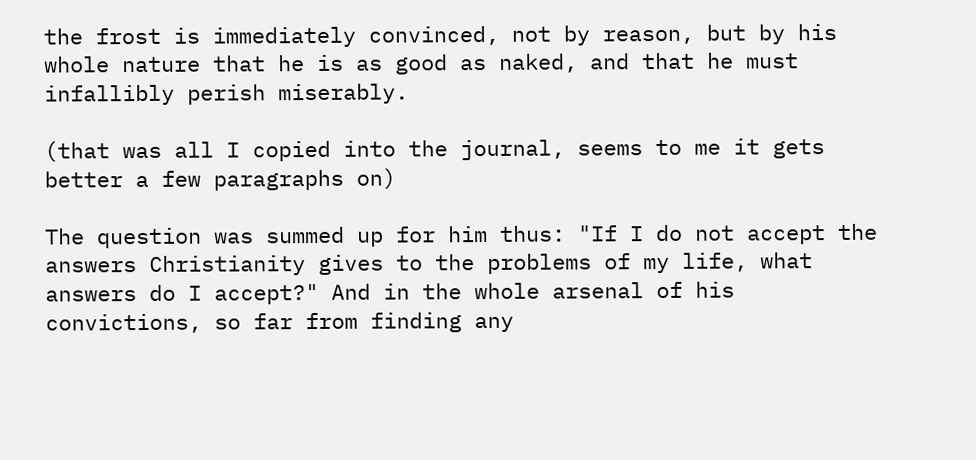the frost is immediately convinced, not by reason, but by his whole nature that he is as good as naked, and that he must infallibly perish miserably.

(that was all I copied into the journal, seems to me it gets better a few paragraphs on)

The question was summed up for him thus: "If I do not accept the answers Christianity gives to the problems of my life, what answers do I accept?" And in the whole arsenal of his convictions, so far from finding any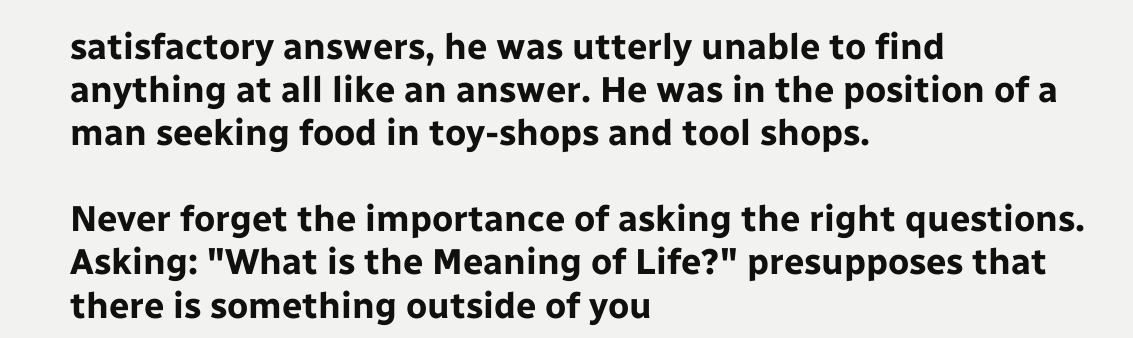satisfactory answers, he was utterly unable to find anything at all like an answer. He was in the position of a man seeking food in toy-shops and tool shops.

Never forget the importance of asking the right questions. Asking: "What is the Meaning of Life?" presupposes that there is something outside of you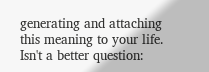generating and attaching this meaning to your life. Isn't a better question: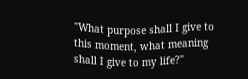"What purpose shall I give to this moment, what meaning shall I give to my life?"